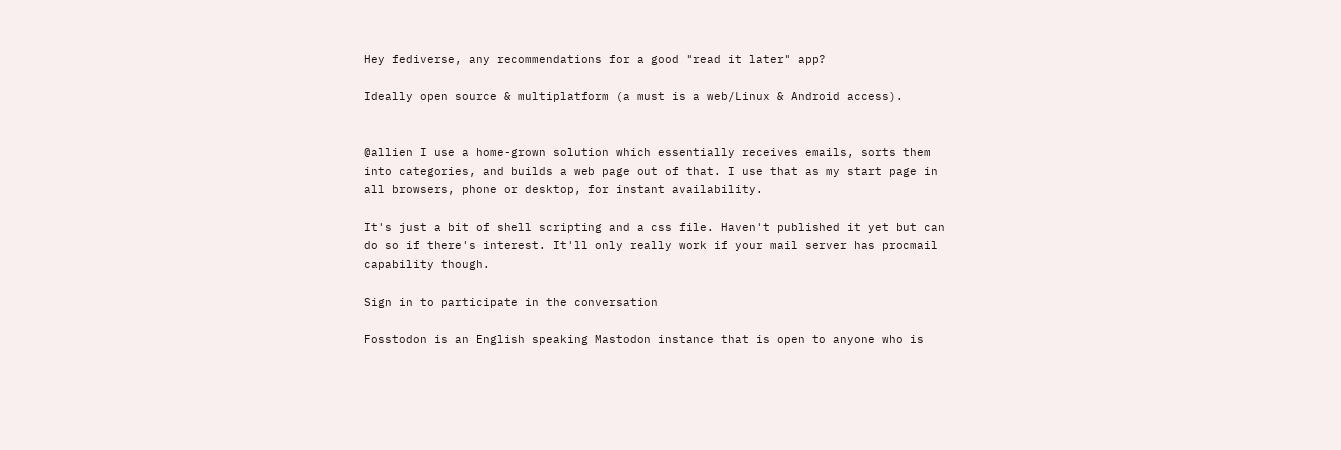Hey fediverse, any recommendations for a good "read it later" app?

Ideally open source & multiplatform (a must is a web/Linux & Android access).


@allien I use a home-grown solution which essentially receives emails, sorts them into categories, and builds a web page out of that. I use that as my start page in all browsers, phone or desktop, for instant availability.

It's just a bit of shell scripting and a css file. Haven't published it yet but can do so if there's interest. It'll only really work if your mail server has procmail capability though.

Sign in to participate in the conversation

Fosstodon is an English speaking Mastodon instance that is open to anyone who is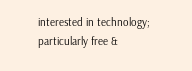interested in technology; particularly free &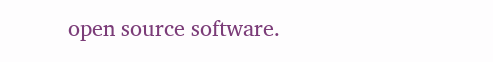open source software.